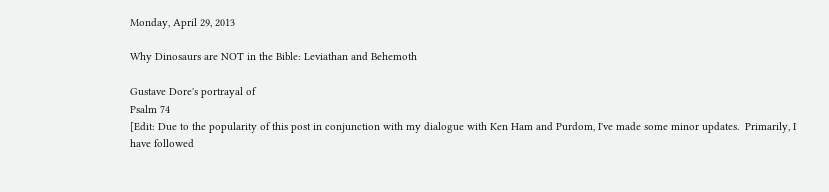Monday, April 29, 2013

Why Dinosaurs are NOT in the Bible: Leviathan and Behemoth

Gustave Dore's portrayal of
Psalm 74
[Edit: Due to the popularity of this post in conjunction with my dialogue with Ken Ham and Purdom, I've made some minor updates.  Primarily, I have followed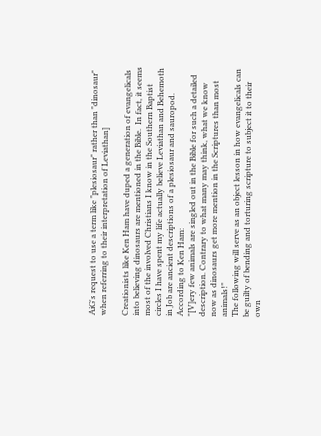AiG's request to use a term like "plesiosaur" rather than "dinosaur" when referring to their interpretation of Leviathan]

Creationists like Ken Ham have duped a generation of evangelicals into believing dinosaurs are mentioned in the Bible.  In fact, it seems most of the involved Christians I know in the Southern Baptist circles I have spent my life actually believe Leviathan and Behemoth in Job are ancient descriptions of a plesiosaur and sauropod.  According to Ken Ham:
"[V]ery few animals are singled out in the Bible for such a detailed description. Contrary to what many may think, what we know now as dinosaurs get more mention in the Scriptures than most animals!"
The following will serve as an object lesson in how evangelicals can be guilty of bending and torturing scripture to subject it to their own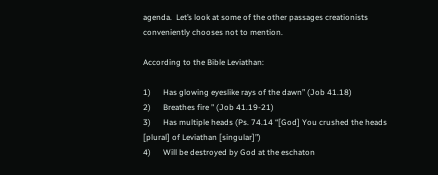agenda.  Let’s look at some of the other passages creationists conveniently chooses not to mention.

According to the Bible Leviathan:

1)      Has glowing eyeslike rays of the dawn” (Job 41.18)
2)      Breathes fire " (Job 41.19-21)
3)      Has multiple heads (Ps. 74.14 “[God] You crushed the heads [plural] of Leviathan [singular]”)
4)      Will be destroyed by God at the eschaton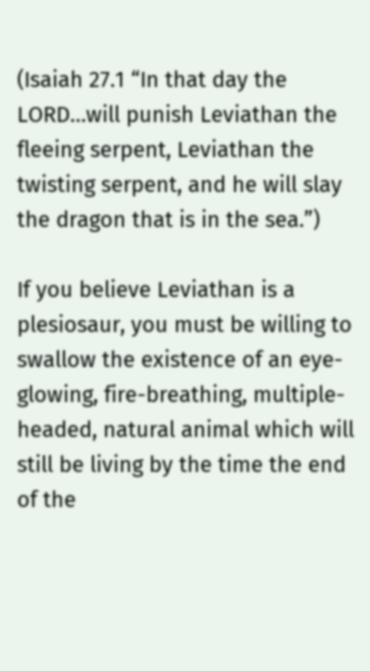(Isaiah 27.1 “In that day the LORD…will punish Leviathan the fleeing serpent, Leviathan the twisting serpent, and he will slay the dragon that is in the sea.”)

If you believe Leviathan is a plesiosaur, you must be willing to swallow the existence of an eye-glowing, fire-breathing, multiple-headed, natural animal which will still be living by the time the end of the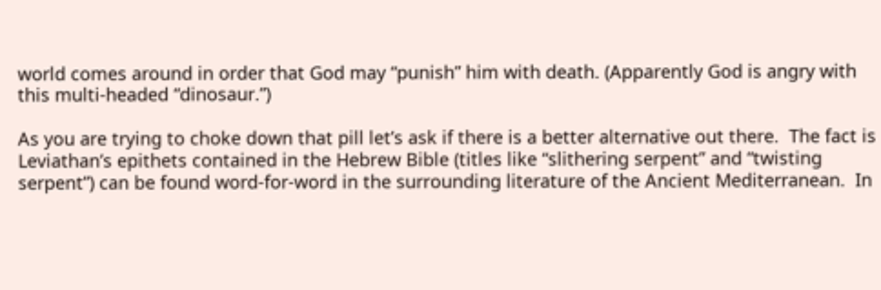world comes around in order that God may “punish” him with death. (Apparently God is angry with this multi-headed “dinosaur.”)

As you are trying to choke down that pill let’s ask if there is a better alternative out there.  The fact is Leviathan’s epithets contained in the Hebrew Bible (titles like “slithering serpent” and “twisting serpent”) can be found word-for-word in the surrounding literature of the Ancient Mediterranean.  In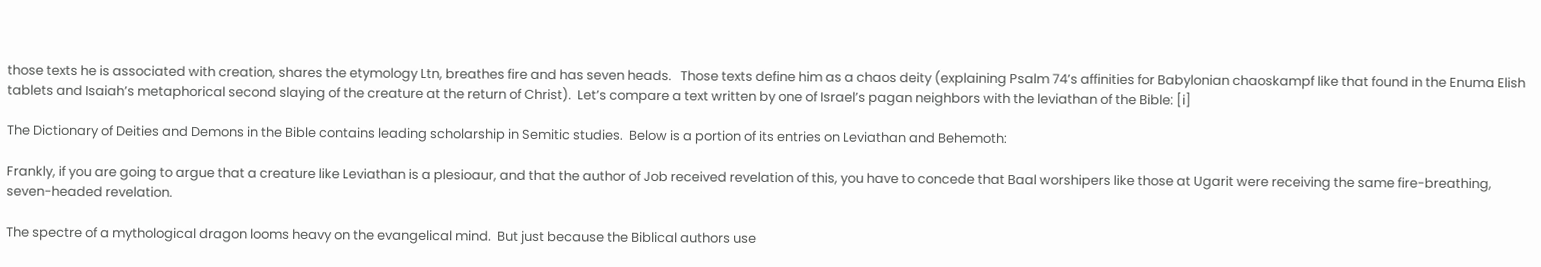those texts he is associated with creation, shares the etymology Ltn, breathes fire and has seven heads.   Those texts define him as a chaos deity (explaining Psalm 74’s affinities for Babylonian chaoskampf like that found in the Enuma Elish tablets and Isaiah’s metaphorical second slaying of the creature at the return of Christ).  Let’s compare a text written by one of Israel’s pagan neighbors with the leviathan of the Bible: [i]

The Dictionary of Deities and Demons in the Bible contains leading scholarship in Semitic studies.  Below is a portion of its entries on Leviathan and Behemoth:

Frankly, if you are going to argue that a creature like Leviathan is a plesioaur, and that the author of Job received revelation of this, you have to concede that Baal worshipers like those at Ugarit were receiving the same fire-breathing, seven-headed revelation.

The spectre of a mythological dragon looms heavy on the evangelical mind.  But just because the Biblical authors use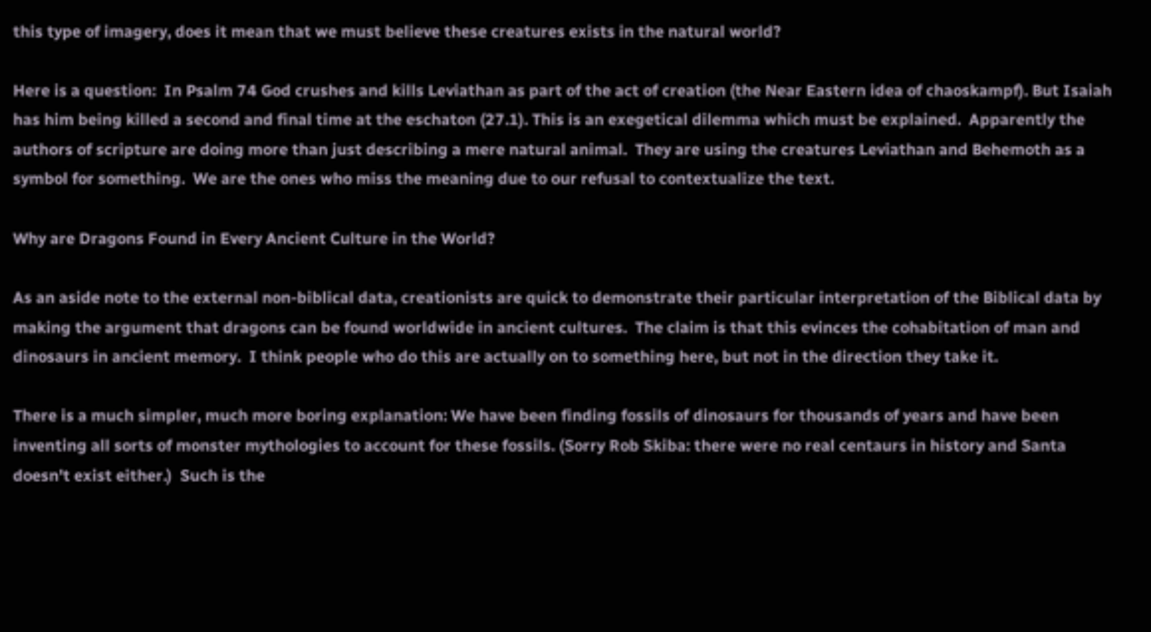this type of imagery, does it mean that we must believe these creatures exists in the natural world?

Here is a question:  In Psalm 74 God crushes and kills Leviathan as part of the act of creation (the Near Eastern idea of chaoskampf). But Isaiah has him being killed a second and final time at the eschaton (27.1). This is an exegetical dilemma which must be explained.  Apparently the authors of scripture are doing more than just describing a mere natural animal.  They are using the creatures Leviathan and Behemoth as a symbol for something.  We are the ones who miss the meaning due to our refusal to contextualize the text.

Why are Dragons Found in Every Ancient Culture in the World?

As an aside note to the external non-biblical data, creationists are quick to demonstrate their particular interpretation of the Biblical data by making the argument that dragons can be found worldwide in ancient cultures.  The claim is that this evinces the cohabitation of man and dinosaurs in ancient memory.  I think people who do this are actually on to something here, but not in the direction they take it.

There is a much simpler, much more boring explanation: We have been finding fossils of dinosaurs for thousands of years and have been inventing all sorts of monster mythologies to account for these fossils. (Sorry Rob Skiba: there were no real centaurs in history and Santa doesn't exist either.)  Such is the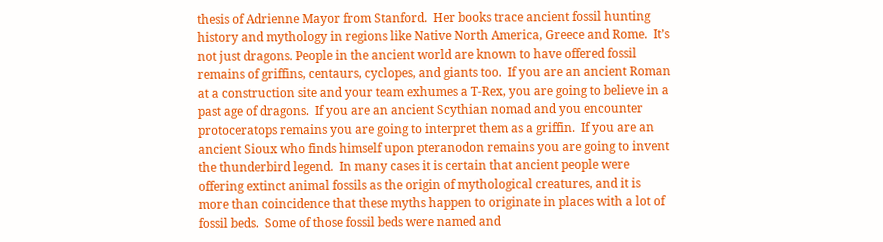thesis of Adrienne Mayor from Stanford.  Her books trace ancient fossil hunting history and mythology in regions like Native North America, Greece and Rome.  It’s not just dragons. People in the ancient world are known to have offered fossil remains of griffins, centaurs, cyclopes, and giants too.  If you are an ancient Roman at a construction site and your team exhumes a T-Rex, you are going to believe in a past age of dragons.  If you are an ancient Scythian nomad and you encounter protoceratops remains you are going to interpret them as a griffin.  If you are an ancient Sioux who finds himself upon pteranodon remains you are going to invent the thunderbird legend.  In many cases it is certain that ancient people were offering extinct animal fossils as the origin of mythological creatures, and it is more than coincidence that these myths happen to originate in places with a lot of fossil beds.  Some of those fossil beds were named and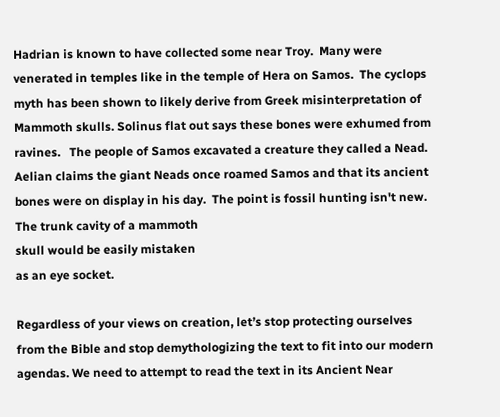Hadrian is known to have collected some near Troy.  Many were venerated in temples like in the temple of Hera on Samos.  The cyclops myth has been shown to likely derive from Greek misinterpretation of Mammoth skulls. Solinus flat out says these bones were exhumed from ravines.   The people of Samos excavated a creature they called a Nead. Aelian claims the giant Neads once roamed Samos and that its ancient bones were on display in his day.  The point is fossil hunting isn't new.
The trunk cavity of a mammoth
skull would be easily mistaken
as an eye socket.

Regardless of your views on creation, let’s stop protecting ourselves from the Bible and stop demythologizing the text to fit into our modern agendas. We need to attempt to read the text in its Ancient Near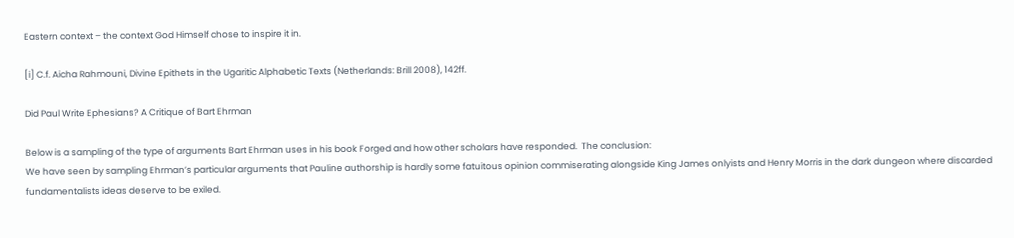Eastern context – the context God Himself chose to inspire it in.

[i] C.f. Aicha Rahmouni, Divine Epithets in the Ugaritic Alphabetic Texts (Netherlands: Brill 2008), 142ff.

Did Paul Write Ephesians? A Critique of Bart Ehrman

Below is a sampling of the type of arguments Bart Ehrman uses in his book Forged and how other scholars have responded.  The conclusion:
We have seen by sampling Ehrman’s particular arguments that Pauline authorship is hardly some fatuitous opinion commiserating alongside King James onlyists and Henry Morris in the dark dungeon where discarded fundamentalists ideas deserve to be exiled.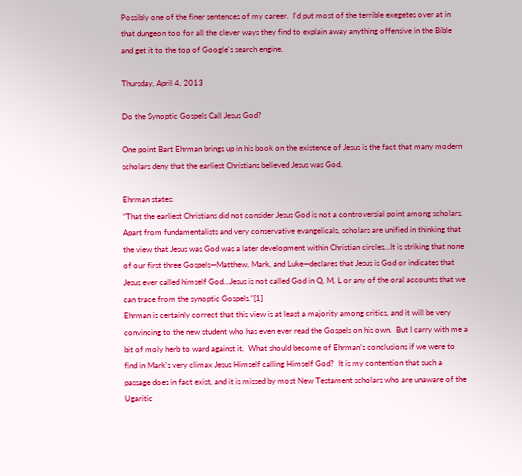Possibly one of the finer sentences of my career.  I'd put most of the terrible exegetes over at in that dungeon too for all the clever ways they find to explain away anything offensive in the Bible and get it to the top of Google's search engine.

Thursday, April 4, 2013

Do the Synoptic Gospels Call Jesus God?

One point Bart Ehrman brings up in his book on the existence of Jesus is the fact that many modern scholars deny that the earliest Christians believed Jesus was God.

Ehrman states:
“That the earliest Christians did not consider Jesus God is not a controversial point among scholars.  Apart from fundamentalists and very conservative evangelicals, scholars are unified in thinking that the view that Jesus was God was a later development within Christian circles…It is striking that none of our first three Gospels—Matthew, Mark, and Luke—declares that Jesus is God or indicates that Jesus ever called himself God…Jesus is not called God in Q, M, L or any of the oral accounts that we can trace from the synoptic Gospels.”[1]
Ehrman is certainly correct that this view is at least a majority among critics, and it will be very convincing to the new student who has even ever read the Gospels on his own.  But I carry with me a bit of moly herb to ward against it.  What should become of Ehrman’s conclusions if we were to find in Mark’s very climax Jesus Himself calling Himself God?  It is my contention that such a passage does in fact exist, and it is missed by most New Testament scholars who are unaware of the Ugaritic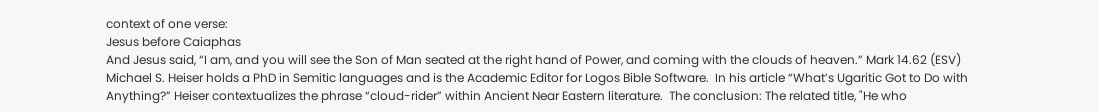context of one verse:
Jesus before Caiaphas
And Jesus said, “I am, and you will see the Son of Man seated at the right hand of Power, and coming with the clouds of heaven.” Mark 14.62 (ESV)
Michael S. Heiser holds a PhD in Semitic languages and is the Academic Editor for Logos Bible Software.  In his article “What’s Ugaritic Got to Do with Anything?” Heiser contextualizes the phrase “cloud-rider” within Ancient Near Eastern literature.  The conclusion: The related title, "He who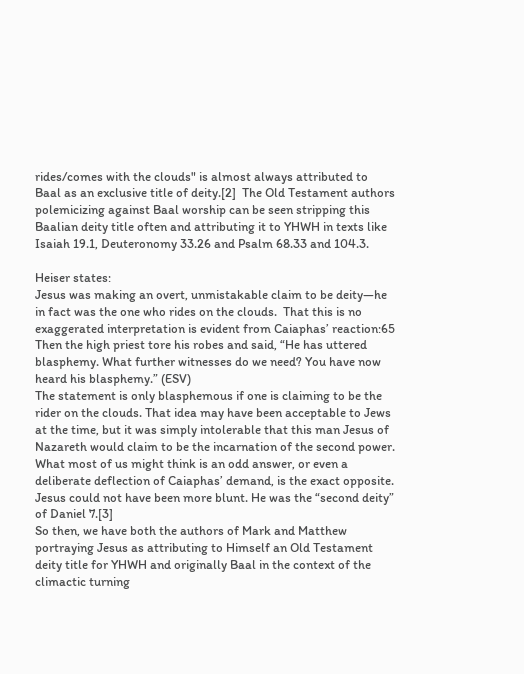rides/comes with the clouds" is almost always attributed to Baal as an exclusive title of deity.[2]  The Old Testament authors polemicizing against Baal worship can be seen stripping this Baalian deity title often and attributing it to YHWH in texts like Isaiah 19.1, Deuteronomy 33.26 and Psalm 68.33 and 104.3.

Heiser states:
Jesus was making an overt, unmistakable claim to be deity—he in fact was the one who rides on the clouds.  That this is no exaggerated interpretation is evident from Caiaphas’ reaction:65 Then the high priest tore his robes and said, “He has uttered blasphemy. What further witnesses do we need? You have now heard his blasphemy.” (ESV)
The statement is only blasphemous if one is claiming to be the rider on the clouds. That idea may have been acceptable to Jews at the time, but it was simply intolerable that this man Jesus of Nazareth would claim to be the incarnation of the second power. What most of us might think is an odd answer, or even a deliberate deflection of Caiaphas’ demand, is the exact opposite. Jesus could not have been more blunt. He was the “second deity” of Daniel 7.[3]
So then, we have both the authors of Mark and Matthew portraying Jesus as attributing to Himself an Old Testament deity title for YHWH and originally Baal in the context of the climactic turning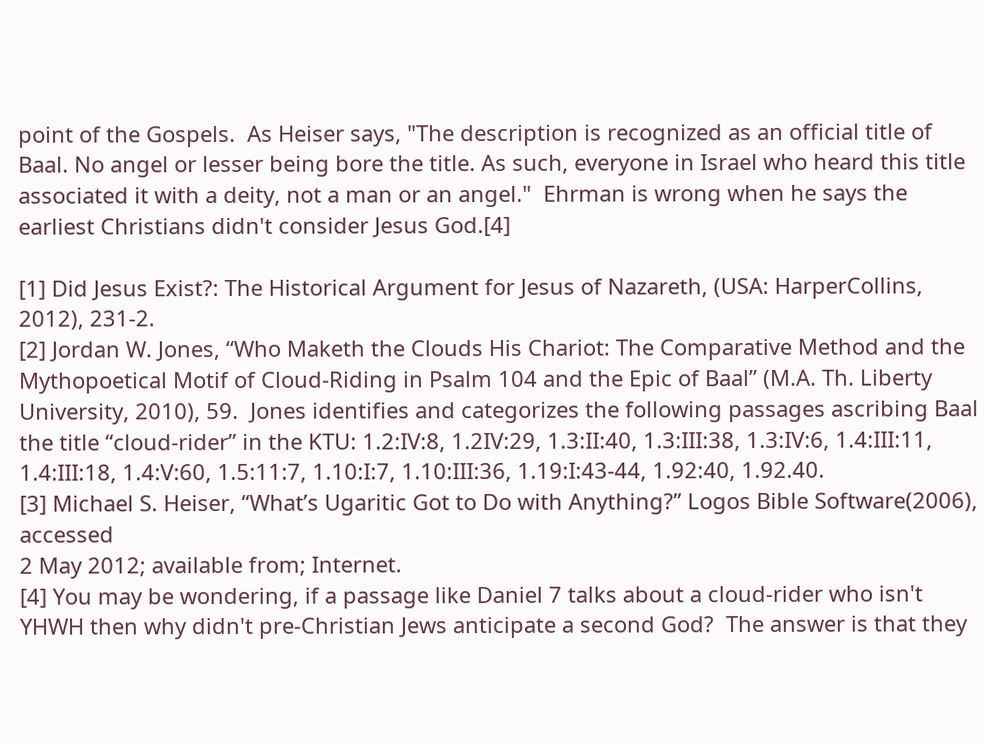point of the Gospels.  As Heiser says, "The description is recognized as an official title of Baal. No angel or lesser being bore the title. As such, everyone in Israel who heard this title associated it with a deity, not a man or an angel."  Ehrman is wrong when he says the earliest Christians didn't consider Jesus God.[4]

[1] Did Jesus Exist?: The Historical Argument for Jesus of Nazareth, (USA: HarperCollins, 2012), 231-2.
[2] Jordan W. Jones, “Who Maketh the Clouds His Chariot: The Comparative Method and the Mythopoetical Motif of Cloud-Riding in Psalm 104 and the Epic of Baal” (M.A. Th. Liberty University, 2010), 59.  Jones identifies and categorizes the following passages ascribing Baal the title “cloud-rider” in the KTU: 1.2:IV:8, 1.2IV:29, 1.3:II:40, 1.3:III:38, 1.3:IV:6, 1.4:III:11, 1.4:III:18, 1.4:V:60, 1.5:11:7, 1.10:I:7, 1.10:III:36, 1.19:I:43-44, 1.92:40, 1.92.40.
[3] Michael S. Heiser, “What’s Ugaritic Got to Do with Anything?” Logos Bible Software(2006), accessed
2 May 2012; available from; Internet.
[4] You may be wondering, if a passage like Daniel 7 talks about a cloud-rider who isn't YHWH then why didn't pre-Christian Jews anticipate a second God?  The answer is that they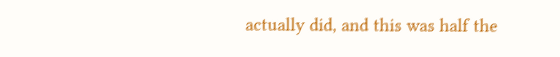actually did, and this was half the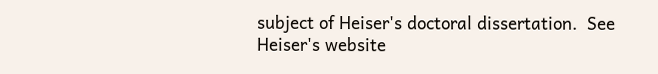subject of Heiser's doctoral dissertation.  See Heiser's website